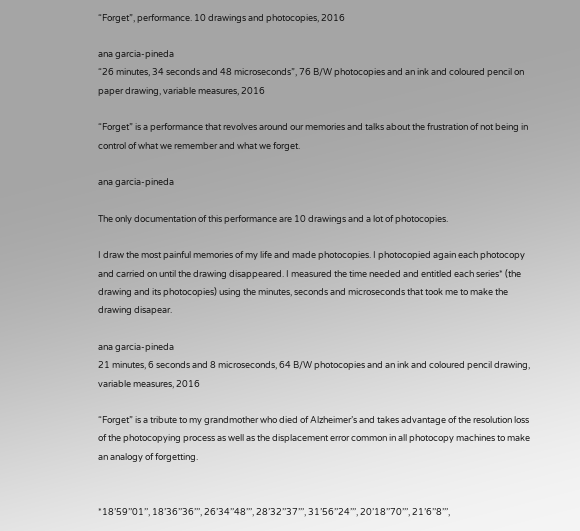“Forget”, performance. 10 drawings and photocopies, 2016

ana garcia-pineda
“26 minutes, 34 seconds and 48 microseconds”, 76 B/W photocopies and an ink and coloured pencil on paper drawing, variable measures, 2016

“Forget” is a performance that revolves around our memories and talks about the frustration of not being in control of what we remember and what we forget.

ana garcia-pineda

The only documentation of this performance are 10 drawings and a lot of photocopies.

I draw the most painful memories of my life and made photocopies. I photocopied again each photocopy and carried on until the drawing disappeared. I measured the time needed and entitled each series* (the drawing and its photocopies) using the minutes, seconds and microseconds that took me to make the drawing disapear.

ana garcia-pineda
21 minutes, 6 seconds and 8 microseconds, 64 B/W photocopies and an ink and coloured pencil drawing, variable measures, 2016

“Forget” is a tribute to my grandmother who died of Alzheimer’s and takes advantage of the resolution loss of the photocopying process as well as the displacement error common in all photocopy machines to make an analogy of forgetting.


*18’59’’01’’, 18’36’’36’’’, 26’34’’48’’’, 28’32’’37’’’, 31’56’’24’’’, 20’18’’70’’’, 21’6’’8’’’,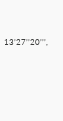13’27’’20’’’,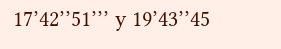17’42’’51’’’ y 19’43’’45